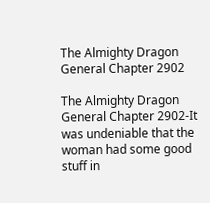The Almighty Dragon General Chapter 2902

The Almighty Dragon General Chapter 2902-It was undeniable that the woman had some good stuff in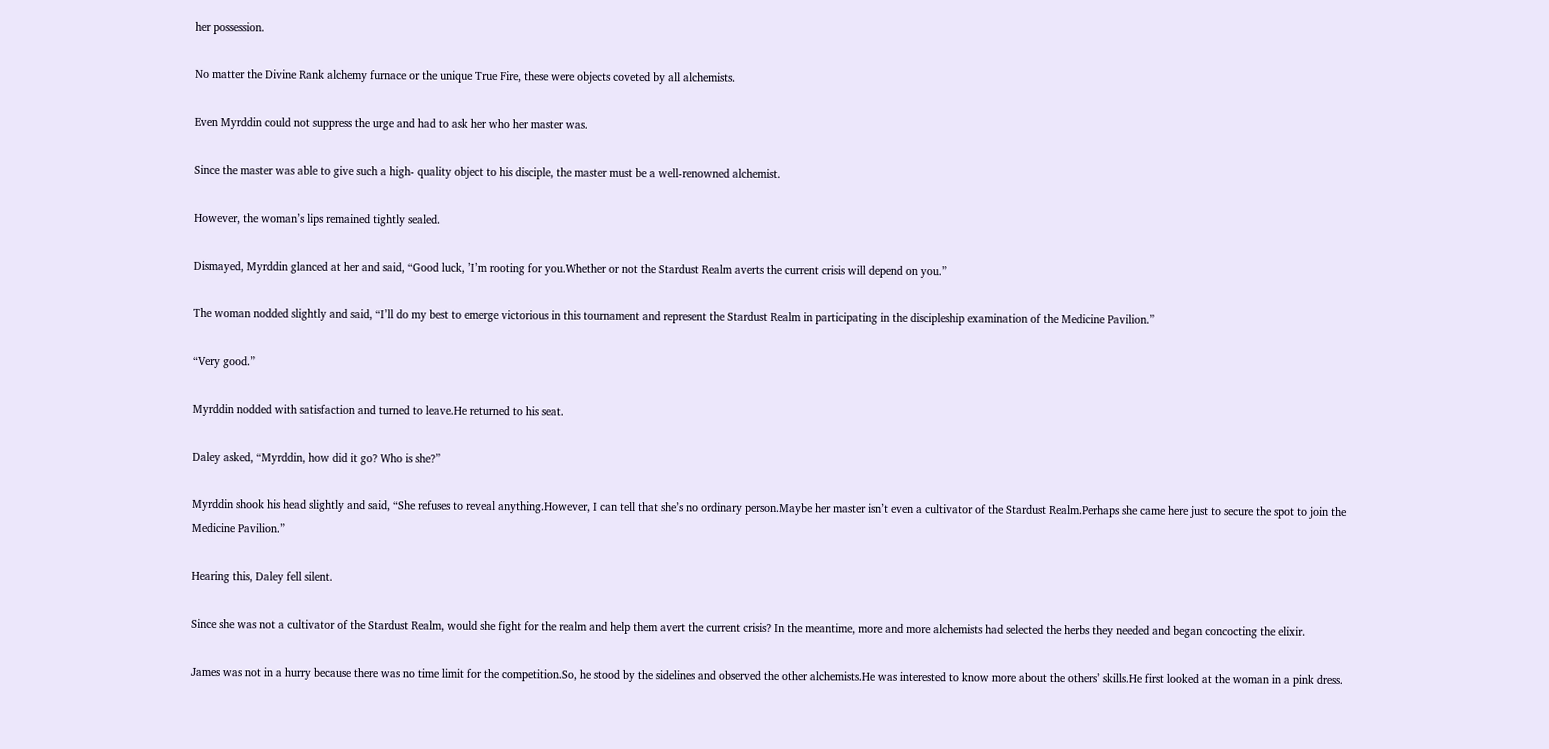her possession.

No matter the Divine Rank alchemy furnace or the unique True Fire, these were objects coveted by all alchemists.

Even Myrddin could not suppress the urge and had to ask her who her master was.

Since the master was able to give such a high- quality object to his disciple, the master must be a well-renowned alchemist.

However, the woman’s lips remained tightly sealed.

Dismayed, Myrddin glanced at her and said, “Good luck, ’I’m rooting for you.Whether or not the Stardust Realm averts the current crisis will depend on you.”

The woman nodded slightly and said, “I’ll do my best to emerge victorious in this tournament and represent the Stardust Realm in participating in the discipleship examination of the Medicine Pavilion.”

“Very good.”

Myrddin nodded with satisfaction and turned to leave.He returned to his seat.

Daley asked, “Myrddin, how did it go? Who is she?”

Myrddin shook his head slightly and said, “She refuses to reveal anything.However, I can tell that she’s no ordinary person.Maybe her master isn’t even a cultivator of the Stardust Realm.Perhaps she came here just to secure the spot to join the Medicine Pavilion.”

Hearing this, Daley fell silent.

Since she was not a cultivator of the Stardust Realm, would she fight for the realm and help them avert the current crisis? In the meantime, more and more alchemists had selected the herbs they needed and began concocting the elixir.

James was not in a hurry because there was no time limit for the competition.So, he stood by the sidelines and observed the other alchemists.He was interested to know more about the others’ skills.He first looked at the woman in a pink dress.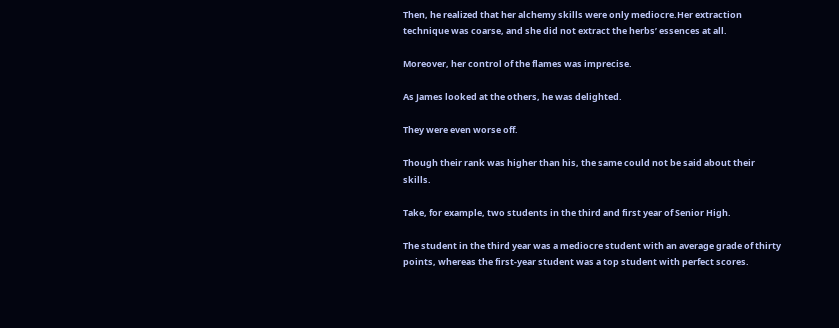Then, he realized that her alchemy skills were only mediocre.Her extraction technique was coarse, and she did not extract the herbs’ essences at all.

Moreover, her control of the flames was imprecise.

As James looked at the others, he was delighted.

They were even worse off.

Though their rank was higher than his, the same could not be said about their skills.

Take, for example, two students in the third and first year of Senior High.

The student in the third year was a mediocre student with an average grade of thirty points, whereas the first-year student was a top student with perfect scores.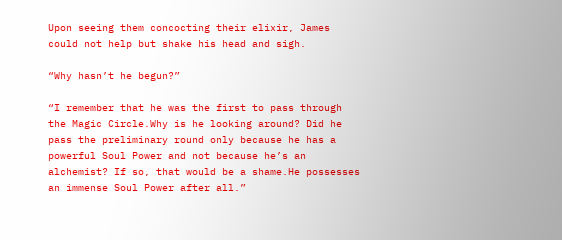Upon seeing them concocting their elixir, James could not help but shake his head and sigh.

“Why hasn’t he begun?”

“I remember that he was the first to pass through the Magic Circle.Why is he looking around? Did he pass the preliminary round only because he has a powerful Soul Power and not because he’s an alchemist? If so, that would be a shame.He possesses an immense Soul Power after all.”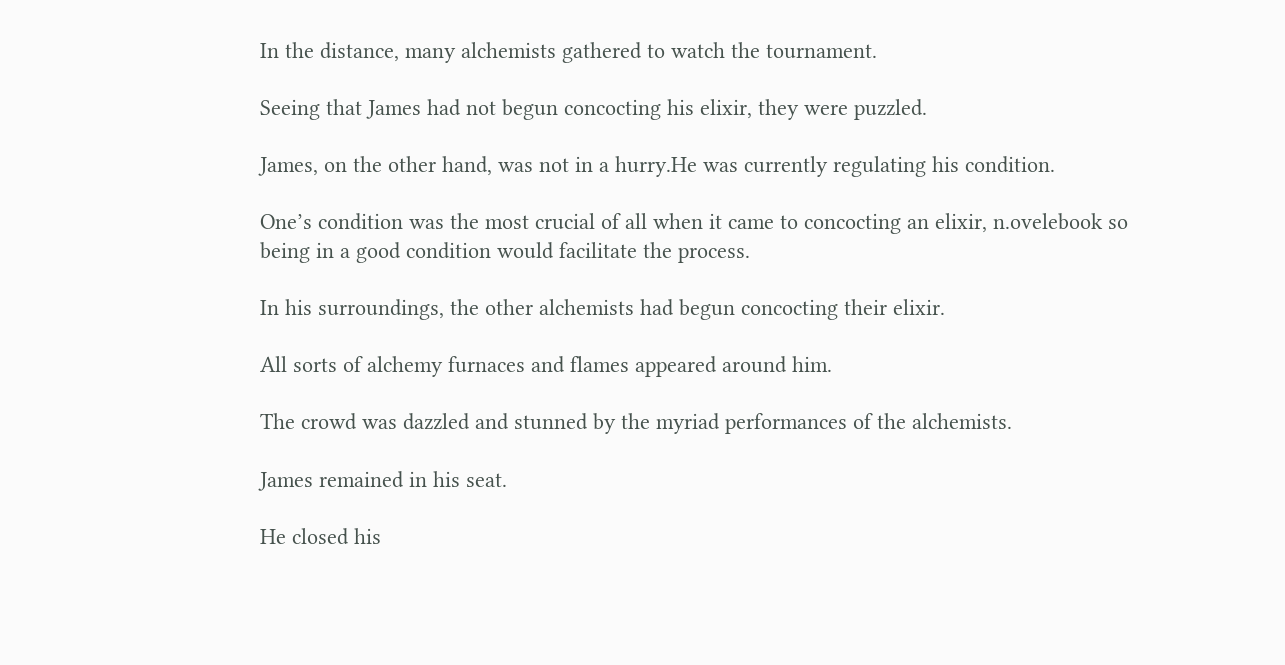In the distance, many alchemists gathered to watch the tournament.

Seeing that James had not begun concocting his elixir, they were puzzled.

James, on the other hand, was not in a hurry.He was currently regulating his condition.

One’s condition was the most crucial of all when it came to concocting an elixir, n.ovelebook so being in a good condition would facilitate the process.

In his surroundings, the other alchemists had begun concocting their elixir.

All sorts of alchemy furnaces and flames appeared around him.

The crowd was dazzled and stunned by the myriad performances of the alchemists.

James remained in his seat.

He closed his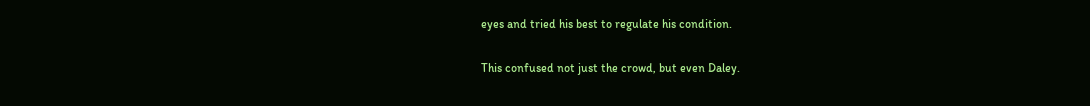eyes and tried his best to regulate his condition.

This confused not just the crowd, but even Daley.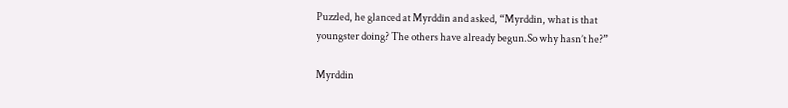Puzzled, he glanced at Myrddin and asked, “Myrddin, what is that youngster doing? The others have already begun.So why hasn’t he?”

Myrddin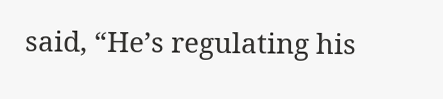said, “He’s regulating his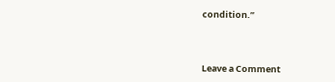condition.”



Leave a Comment